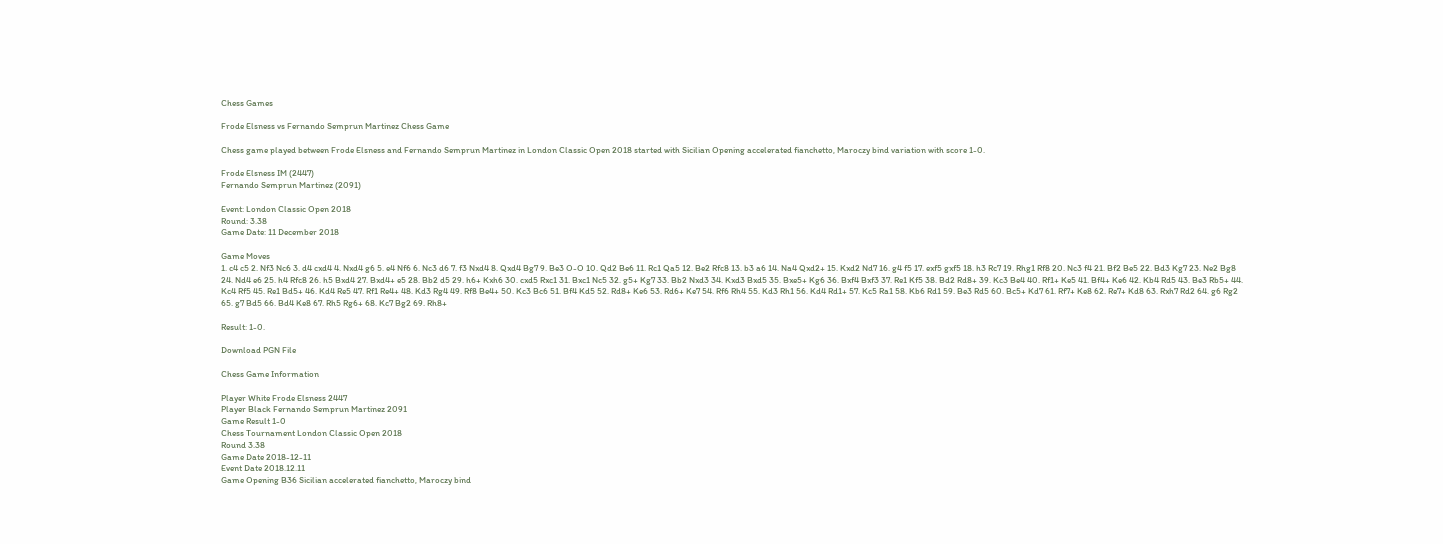Chess Games

Frode Elsness vs Fernando Semprun Martinez Chess Game

Chess game played between Frode Elsness and Fernando Semprun Martinez in London Classic Open 2018 started with Sicilian Opening accelerated fianchetto, Maroczy bind variation with score 1-0.

Frode Elsness IM (2447)
Fernando Semprun Martinez (2091)

Event: London Classic Open 2018
Round: 3.38
Game Date: 11 December 2018

Game Moves
1. c4 c5 2. Nf3 Nc6 3. d4 cxd4 4. Nxd4 g6 5. e4 Nf6 6. Nc3 d6 7. f3 Nxd4 8. Qxd4 Bg7 9. Be3 O-O 10. Qd2 Be6 11. Rc1 Qa5 12. Be2 Rfc8 13. b3 a6 14. Na4 Qxd2+ 15. Kxd2 Nd7 16. g4 f5 17. exf5 gxf5 18. h3 Rc7 19. Rhg1 Rf8 20. Nc3 f4 21. Bf2 Be5 22. Bd3 Kg7 23. Ne2 Bg8 24. Nd4 e6 25. h4 Rfc8 26. h5 Bxd4 27. Bxd4+ e5 28. Bb2 d5 29. h6+ Kxh6 30. cxd5 Rxc1 31. Bxc1 Nc5 32. g5+ Kg7 33. Bb2 Nxd3 34. Kxd3 Bxd5 35. Bxe5+ Kg6 36. Bxf4 Bxf3 37. Re1 Kf5 38. Bd2 Rd8+ 39. Kc3 Be4 40. Rf1+ Ke5 41. Bf4+ Ke6 42. Kb4 Rd5 43. Be3 Rb5+ 44. Kc4 Rf5 45. Re1 Bd5+ 46. Kd4 Re5 47. Rf1 Re4+ 48. Kd3 Rg4 49. Rf8 Be4+ 50. Kc3 Bc6 51. Bf4 Kd5 52. Rd8+ Ke6 53. Rd6+ Ke7 54. Rf6 Rh4 55. Kd3 Rh1 56. Kd4 Rd1+ 57. Kc5 Ra1 58. Kb6 Rd1 59. Be3 Rd5 60. Bc5+ Kd7 61. Rf7+ Ke8 62. Re7+ Kd8 63. Rxh7 Rd2 64. g6 Rg2 65. g7 Bd5 66. Bd4 Ke8 67. Rh5 Rg6+ 68. Kc7 Bg2 69. Rh8+

Result: 1-0.

Download PGN File

Chess Game Information

Player White Frode Elsness 2447
Player Black Fernando Semprun Martinez 2091
Game Result 1-0
Chess Tournament London Classic Open 2018
Round 3.38
Game Date 2018-12-11
Event Date 2018.12.11
Game Opening B36 Sicilian accelerated fianchetto, Maroczy bind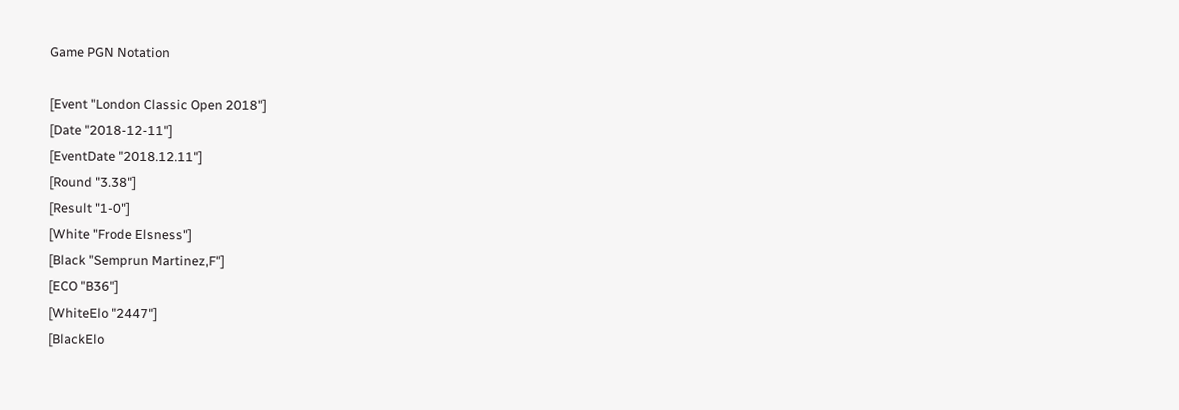Game PGN Notation

[Event "London Classic Open 2018"]
[Date "2018-12-11"]
[EventDate "2018.12.11"]
[Round "3.38"]
[Result "1-0"]
[White "Frode Elsness"]
[Black "Semprun Martinez,F"]
[ECO "B36"]
[WhiteElo "2447"]
[BlackElo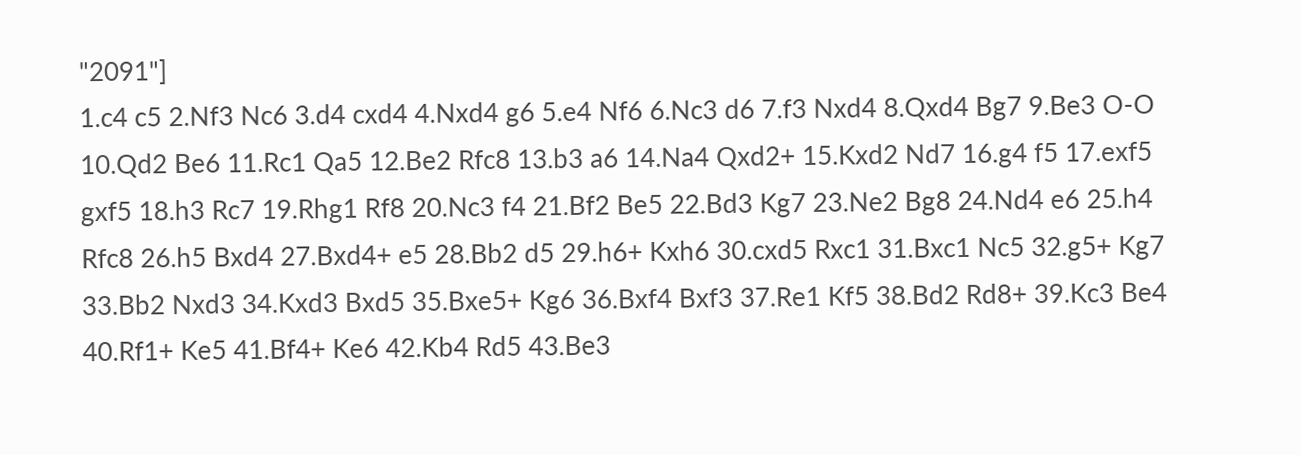"2091"]
1.c4 c5 2.Nf3 Nc6 3.d4 cxd4 4.Nxd4 g6 5.e4 Nf6 6.Nc3 d6 7.f3 Nxd4 8.Qxd4 Bg7 9.Be3 O-O 10.Qd2 Be6 11.Rc1 Qa5 12.Be2 Rfc8 13.b3 a6 14.Na4 Qxd2+ 15.Kxd2 Nd7 16.g4 f5 17.exf5 gxf5 18.h3 Rc7 19.Rhg1 Rf8 20.Nc3 f4 21.Bf2 Be5 22.Bd3 Kg7 23.Ne2 Bg8 24.Nd4 e6 25.h4 Rfc8 26.h5 Bxd4 27.Bxd4+ e5 28.Bb2 d5 29.h6+ Kxh6 30.cxd5 Rxc1 31.Bxc1 Nc5 32.g5+ Kg7 33.Bb2 Nxd3 34.Kxd3 Bxd5 35.Bxe5+ Kg6 36.Bxf4 Bxf3 37.Re1 Kf5 38.Bd2 Rd8+ 39.Kc3 Be4 40.Rf1+ Ke5 41.Bf4+ Ke6 42.Kb4 Rd5 43.Be3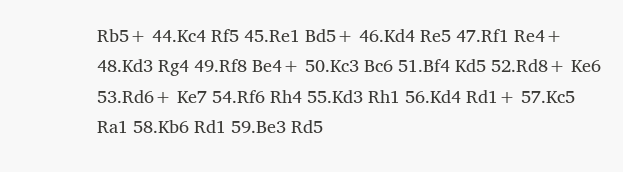Rb5+ 44.Kc4 Rf5 45.Re1 Bd5+ 46.Kd4 Re5 47.Rf1 Re4+ 48.Kd3 Rg4 49.Rf8 Be4+ 50.Kc3 Bc6 51.Bf4 Kd5 52.Rd8+ Ke6 53.Rd6+ Ke7 54.Rf6 Rh4 55.Kd3 Rh1 56.Kd4 Rd1+ 57.Kc5 Ra1 58.Kb6 Rd1 59.Be3 Rd5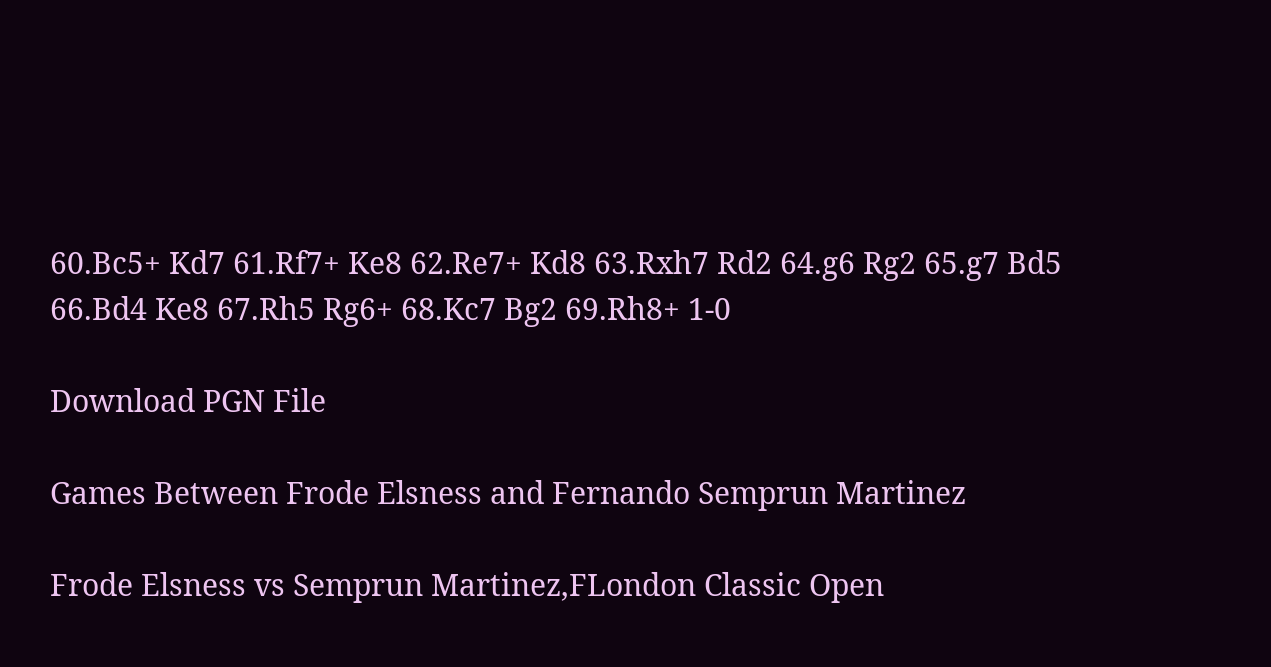60.Bc5+ Kd7 61.Rf7+ Ke8 62.Re7+ Kd8 63.Rxh7 Rd2 64.g6 Rg2 65.g7 Bd5 66.Bd4 Ke8 67.Rh5 Rg6+ 68.Kc7 Bg2 69.Rh8+ 1-0

Download PGN File

Games Between Frode Elsness and Fernando Semprun Martinez

Frode Elsness vs Semprun Martinez,FLondon Classic Open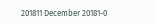201811 December 20181-0